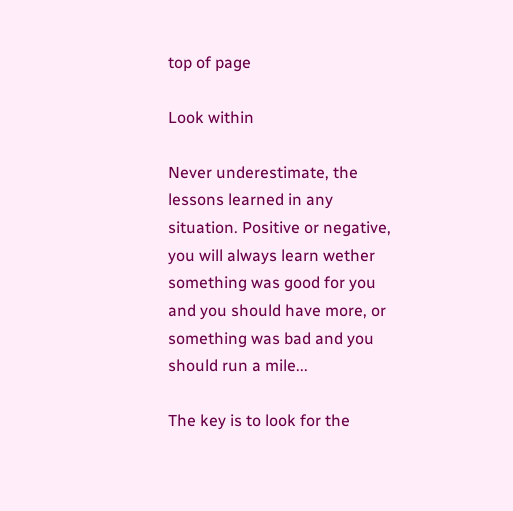top of page

Look within

Never underestimate, the lessons learned in any situation. Positive or negative, you will always learn wether something was good for you and you should have more, or something was bad and you should run a mile...

The key is to look for the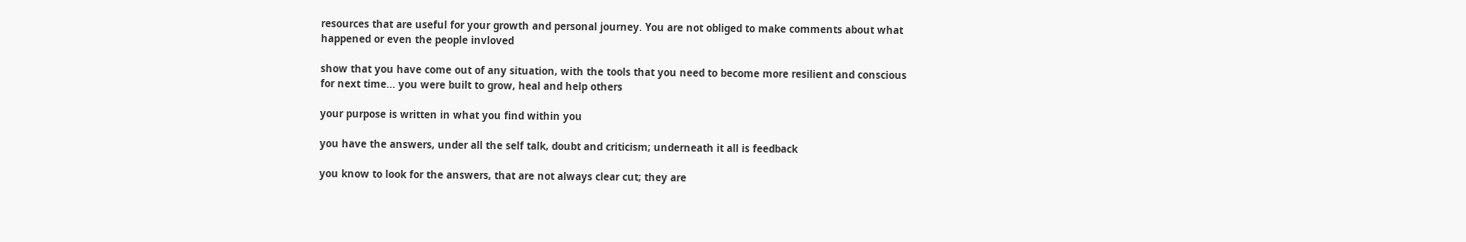resources that are useful for your growth and personal journey. You are not obliged to make comments about what happened or even the people invloved

show that you have come out of any situation, with the tools that you need to become more resilient and conscious for next time... you were built to grow, heal and help others

your purpose is written in what you find within you

you have the answers, under all the self talk, doubt and criticism; underneath it all is feedback

you know to look for the answers, that are not always clear cut; they are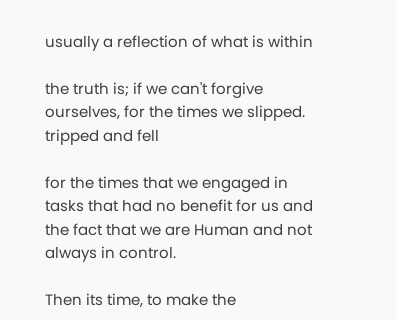usually a reflection of what is within

the truth is; if we can't forgive ourselves, for the times we slipped. tripped and fell

for the times that we engaged in tasks that had no benefit for us and the fact that we are Human and not always in control.

Then its time, to make the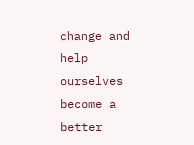change and help ourselves become a better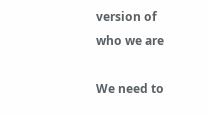version of who we are

We need to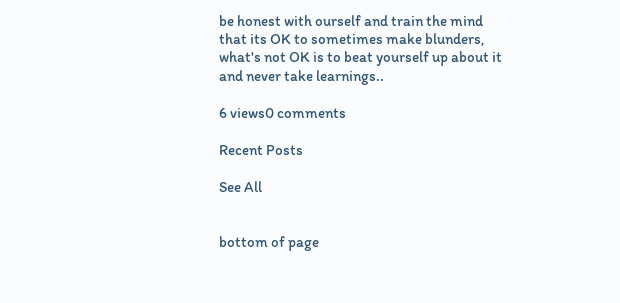be honest with ourself and train the mind that its OK to sometimes make blunders, what's not OK is to beat yourself up about it and never take learnings..

6 views0 comments

Recent Posts

See All


bottom of page